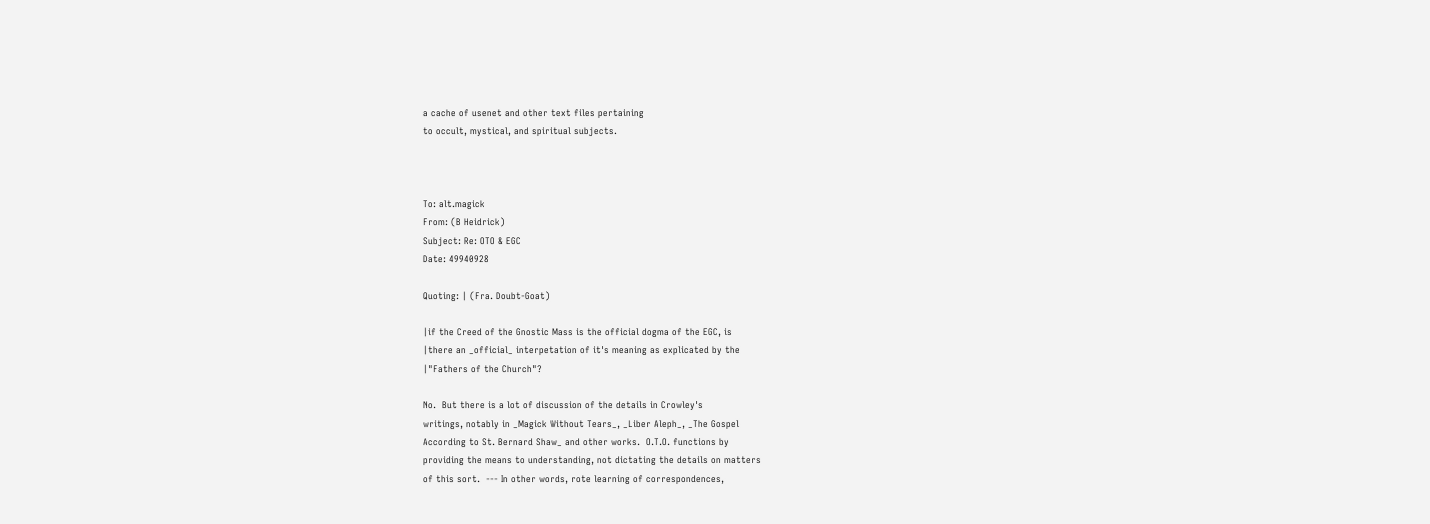a cache of usenet and other text files pertaining
to occult, mystical, and spiritual subjects.



To: alt.magick
From: (B Heidrick)
Subject: Re: OTO & EGC
Date: 49940928

Quoting: | (Fra. Doubt-Goat)

|if the Creed of the Gnostic Mass is the official dogma of the EGC, is
|there an _official_ interpetation of it's meaning as explicated by the
|"Fathers of the Church"?

No.  But there is a lot of discussion of the details in Crowley's
writings, notably in _Magick Without Tears_, _Liber Aleph_, _The Gospel
According to St. Bernard Shaw_ and other works.  O.T.O. functions by
providing the means to understanding, not dictating the details on matters
of this sort.  --- In other words, rote learning of correspondences,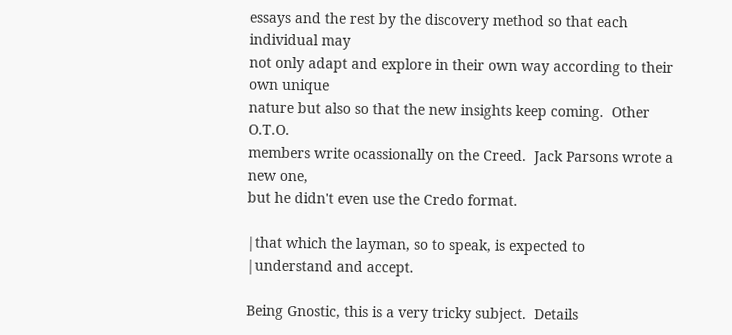essays and the rest by the discovery method so that each individual may
not only adapt and explore in their own way according to their own unique
nature but also so that the new insights keep coming.  Other O.T.O.
members write ocassionally on the Creed.  Jack Parsons wrote a new one,
but he didn't even use the Credo format.

|that which the layman, so to speak, is expected to
|understand and accept.

Being Gnostic, this is a very tricky subject.  Details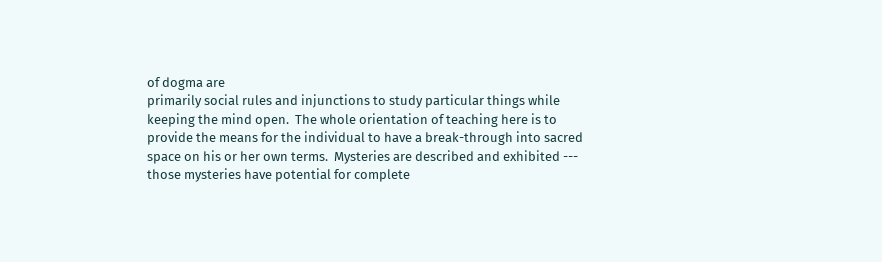of dogma are
primarily social rules and injunctions to study particular things while
keeping the mind open.  The whole orientation of teaching here is to
provide the means for the individual to have a break-through into sacred
space on his or her own terms.  Mysteries are described and exhibited ---
those mysteries have potential for complete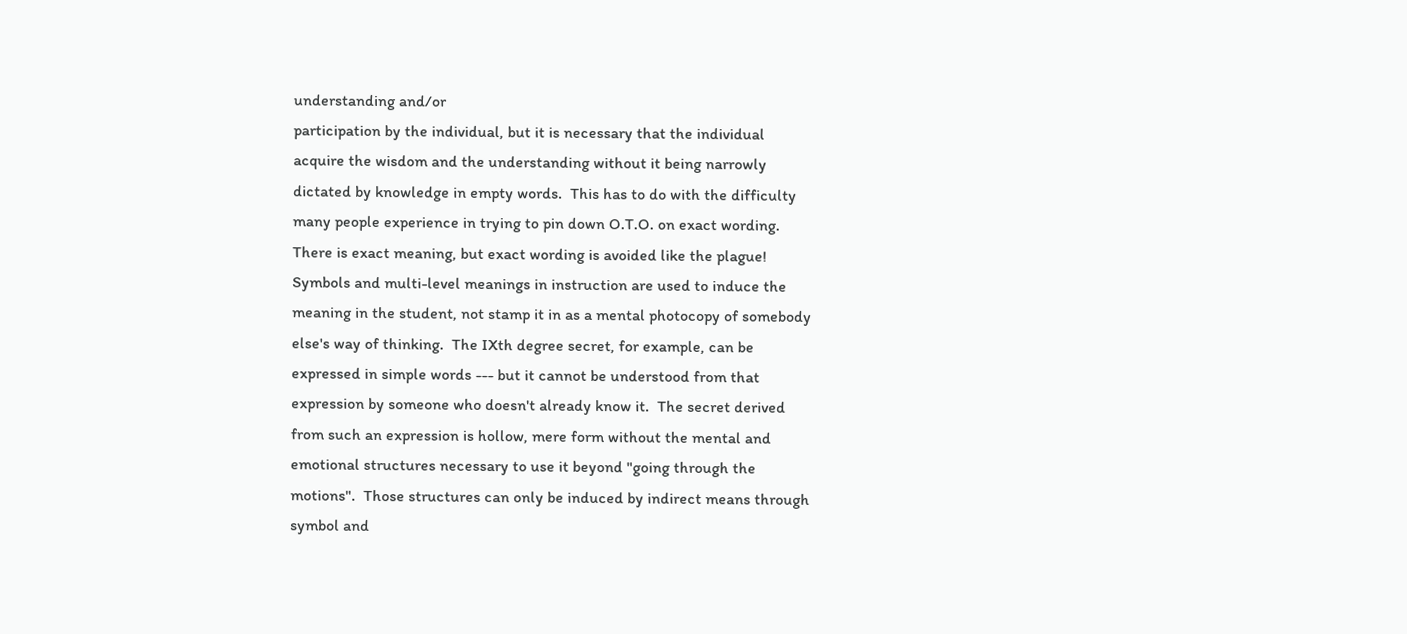understanding and/or
participation by the individual, but it is necessary that the individual
acquire the wisdom and the understanding without it being narrowly
dictated by knowledge in empty words.  This has to do with the difficulty
many people experience in trying to pin down O.T.O. on exact wording.
There is exact meaning, but exact wording is avoided like the plague!
Symbols and multi-level meanings in instruction are used to induce the
meaning in the student, not stamp it in as a mental photocopy of somebody
else's way of thinking.  The IXth degree secret, for example, can be
expressed in simple words --- but it cannot be understood from that
expression by someone who doesn't already know it.  The secret derived
from such an expression is hollow, mere form without the mental and
emotional structures necessary to use it beyond "going through the
motions".  Those structures can only be induced by indirect means through
symbol and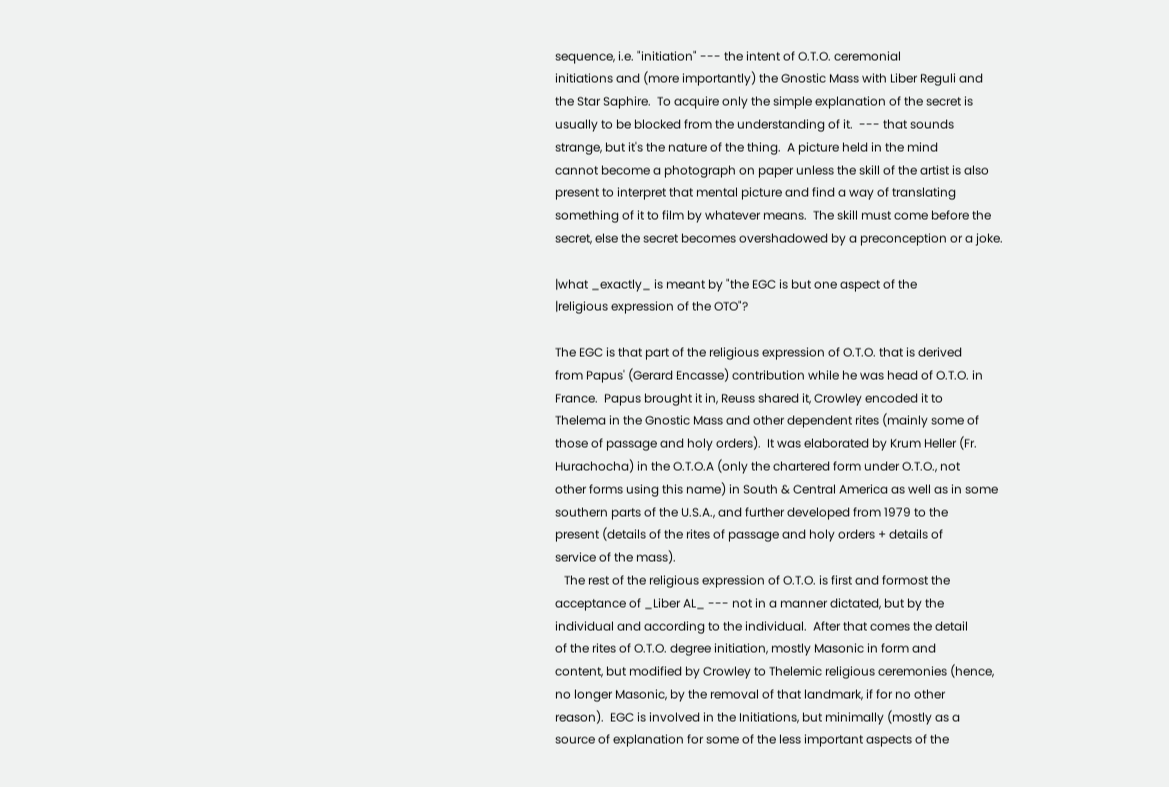sequence, i.e. "initiation" --- the intent of O.T.O. ceremonial
initiations and (more importantly) the Gnostic Mass with Liber Reguli and
the Star Saphire.  To acquire only the simple explanation of the secret is
usually to be blocked from the understanding of it.  --- that sounds
strange, but it's the nature of the thing.  A picture held in the mind
cannot become a photograph on paper unless the skill of the artist is also
present to interpret that mental picture and find a way of translating
something of it to film by whatever means.  The skill must come before the
secret, else the secret becomes overshadowed by a preconception or a joke.

|what _exactly_ is meant by "the EGC is but one aspect of the
|religious expression of the OTO"?

The EGC is that part of the religious expression of O.T.O. that is derived
from Papus' (Gerard Encasse) contribution while he was head of O.T.O. in
France.  Papus brought it in, Reuss shared it, Crowley encoded it to
Thelema in the Gnostic Mass and other dependent rites (mainly some of
those of passage and holy orders).  It was elaborated by Krum Heller (Fr.
Hurachocha) in the O.T.O.A (only the chartered form under O.T.O., not
other forms using this name) in South & Central America as well as in some
southern parts of the U.S.A., and further developed from 1979 to the
present (details of the rites of passage and holy orders + details of
service of the mass).
   The rest of the religious expression of O.T.O. is first and formost the
acceptance of _Liber AL_ --- not in a manner dictated, but by the
individual and according to the individual.  After that comes the detail
of the rites of O.T.O. degree initiation, mostly Masonic in form and
content, but modified by Crowley to Thelemic religious ceremonies (hence,
no longer Masonic, by the removal of that landmark, if for no other
reason).  EGC is involved in the Initiations, but minimally (mostly as a
source of explanation for some of the less important aspects of the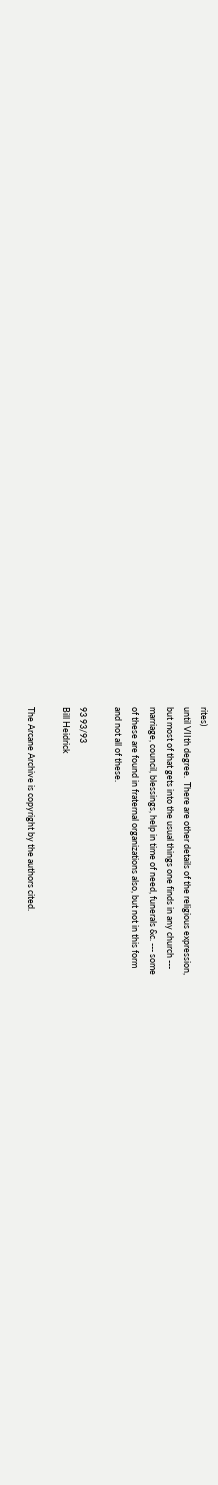rites)
until VIIth degree.  There are other details of the religious expression,
but most of that gets into the usual things one finds in any church ---
marriage, council, blessings, help in time of need, funerals &c. --- some
of these are found in fraternal organizations also, but not in this form
and not all of these.

93 93/93
Bill Heidrick

The Arcane Archive is copyright by the authors cited.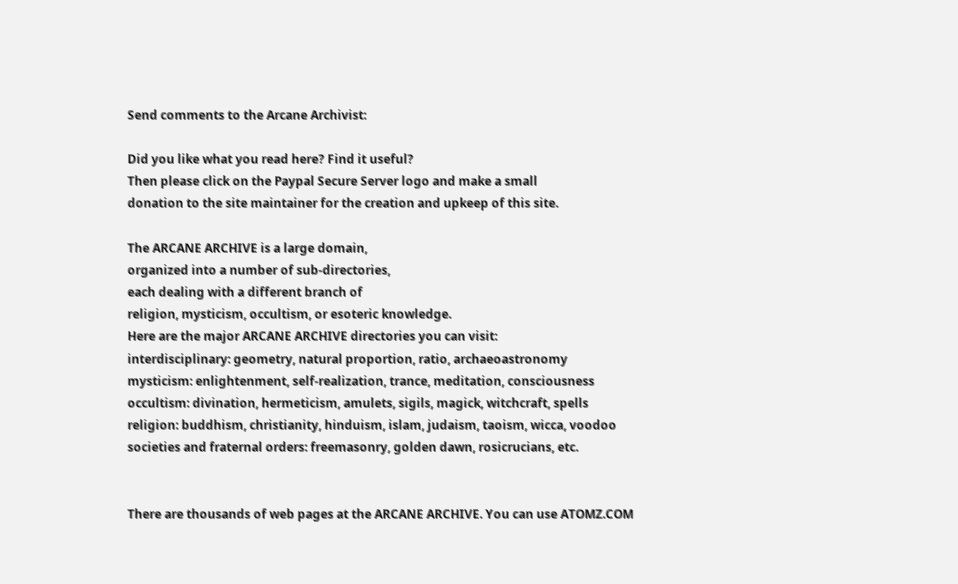Send comments to the Arcane Archivist:

Did you like what you read here? Find it useful?
Then please click on the Paypal Secure Server logo and make a small
donation to the site maintainer for the creation and upkeep of this site.

The ARCANE ARCHIVE is a large domain,
organized into a number of sub-directories,
each dealing with a different branch of
religion, mysticism, occultism, or esoteric knowledge.
Here are the major ARCANE ARCHIVE directories you can visit:
interdisciplinary: geometry, natural proportion, ratio, archaeoastronomy
mysticism: enlightenment, self-realization, trance, meditation, consciousness
occultism: divination, hermeticism, amulets, sigils, magick, witchcraft, spells
religion: buddhism, christianity, hinduism, islam, judaism, taoism, wicca, voodoo
societies and fraternal orders: freemasonry, golden dawn, rosicrucians, etc.


There are thousands of web pages at the ARCANE ARCHIVE. You can use ATOMZ.COM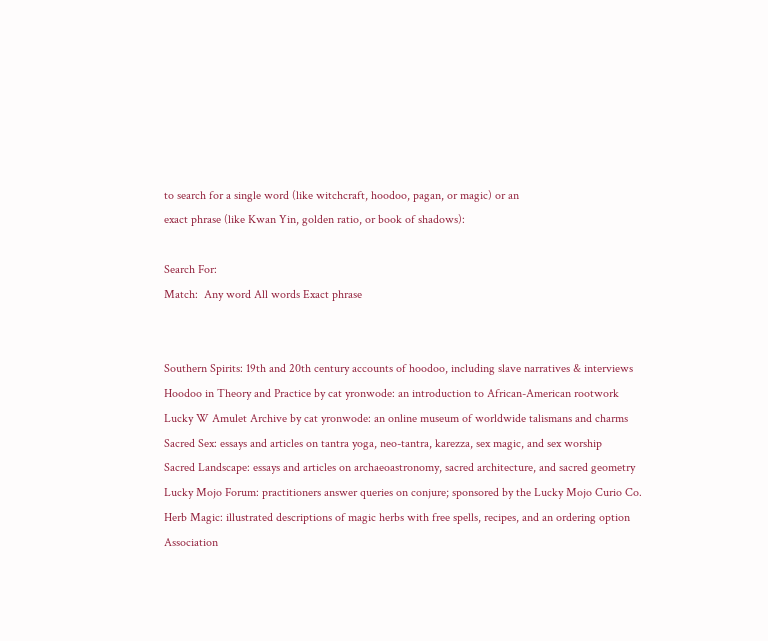to search for a single word (like witchcraft, hoodoo, pagan, or magic) or an
exact phrase (like Kwan Yin, golden ratio, or book of shadows):

Search For:
Match:  Any word All words Exact phrase


Southern Spirits: 19th and 20th century accounts of hoodoo, including slave narratives & interviews
Hoodoo in Theory and Practice by cat yronwode: an introduction to African-American rootwork
Lucky W Amulet Archive by cat yronwode: an online museum of worldwide talismans and charms
Sacred Sex: essays and articles on tantra yoga, neo-tantra, karezza, sex magic, and sex worship
Sacred Landscape: essays and articles on archaeoastronomy, sacred architecture, and sacred geometry
Lucky Mojo Forum: practitioners answer queries on conjure; sponsored by the Lucky Mojo Curio Co.
Herb Magic: illustrated descriptions of magic herbs with free spells, recipes, and an ordering option
Association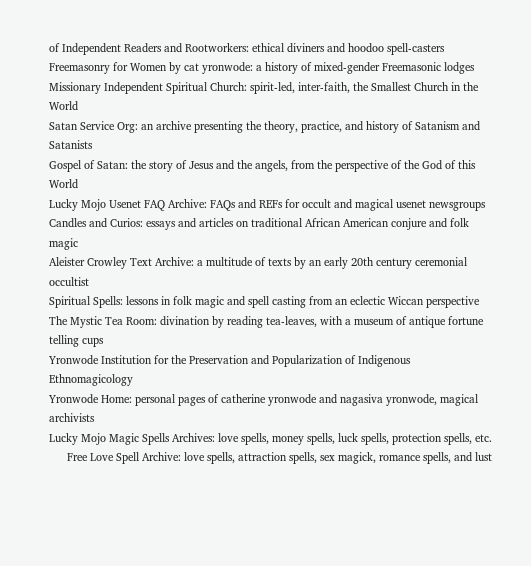of Independent Readers and Rootworkers: ethical diviners and hoodoo spell-casters
Freemasonry for Women by cat yronwode: a history of mixed-gender Freemasonic lodges
Missionary Independent Spiritual Church: spirit-led, inter-faith, the Smallest Church in the World
Satan Service Org: an archive presenting the theory, practice, and history of Satanism and Satanists
Gospel of Satan: the story of Jesus and the angels, from the perspective of the God of this World
Lucky Mojo Usenet FAQ Archive: FAQs and REFs for occult and magical usenet newsgroups
Candles and Curios: essays and articles on traditional African American conjure and folk magic
Aleister Crowley Text Archive: a multitude of texts by an early 20th century ceremonial occultist
Spiritual Spells: lessons in folk magic and spell casting from an eclectic Wiccan perspective
The Mystic Tea Room: divination by reading tea-leaves, with a museum of antique fortune telling cups
Yronwode Institution for the Preservation and Popularization of Indigenous Ethnomagicology
Yronwode Home: personal pages of catherine yronwode and nagasiva yronwode, magical archivists
Lucky Mojo Magic Spells Archives: love spells, money spells, luck spells, protection spells, etc.
      Free Love Spell Archive: love spells, attraction spells, sex magick, romance spells, and lust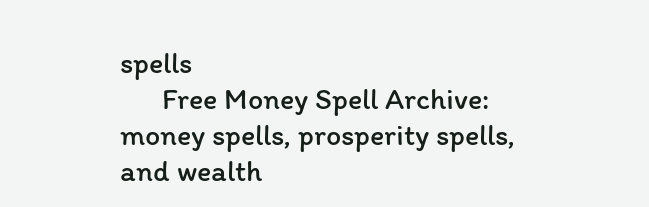spells
      Free Money Spell Archive: money spells, prosperity spells, and wealth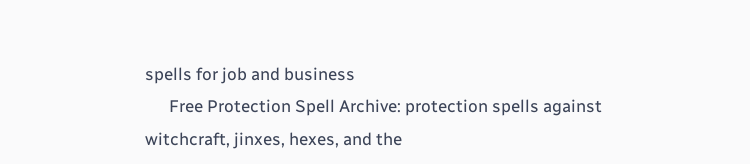spells for job and business
      Free Protection Spell Archive: protection spells against witchcraft, jinxes, hexes, and the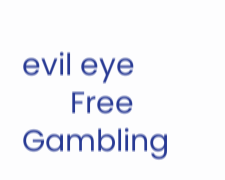evil eye
      Free Gambling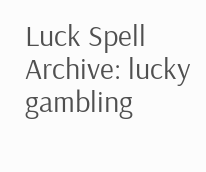Luck Spell Archive: lucky gambling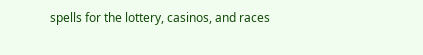spells for the lottery, casinos, and races